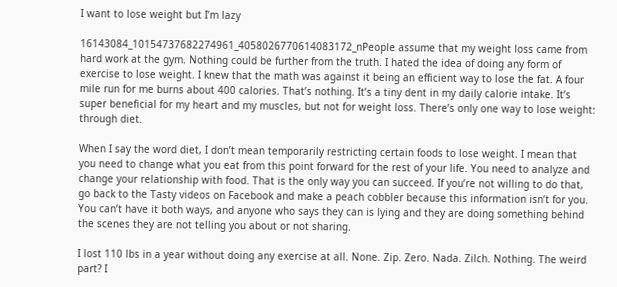I want to lose weight but I’m lazy

16143084_10154737682274961_4058026770614083172_nPeople assume that my weight loss came from hard work at the gym. Nothing could be further from the truth. I hated the idea of doing any form of exercise to lose weight. I knew that the math was against it being an efficient way to lose the fat. A four mile run for me burns about 400 calories. That’s nothing. It’s a tiny dent in my daily calorie intake. It’s super beneficial for my heart and my muscles, but not for weight loss. There’s only one way to lose weight: through diet.

When I say the word diet, I don’t mean temporarily restricting certain foods to lose weight. I mean that you need to change what you eat from this point forward for the rest of your life. You need to analyze and change your relationship with food. That is the only way you can succeed. If you’re not willing to do that, go back to the Tasty videos on Facebook and make a peach cobbler because this information isn’t for you. You can’t have it both ways, and anyone who says they can is lying and they are doing something behind the scenes they are not telling you about or not sharing.

I lost 110 lbs in a year without doing any exercise at all. None. Zip. Zero. Nada. Zilch. Nothing. The weird part? I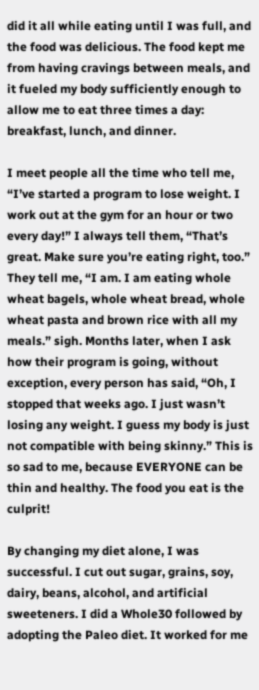did it all while eating until I was full, and the food was delicious. The food kept me from having cravings between meals, and it fueled my body sufficiently enough to allow me to eat three times a day: breakfast, lunch, and dinner.

I meet people all the time who tell me, “I’ve started a program to lose weight. I work out at the gym for an hour or two every day!” I always tell them, “That’s great. Make sure you’re eating right, too.” They tell me, “I am. I am eating whole wheat bagels, whole wheat bread, whole wheat pasta and brown rice with all my meals.” sigh. Months later, when I ask how their program is going, without exception, every person has said, “Oh, I stopped that weeks ago. I just wasn’t losing any weight. I guess my body is just not compatible with being skinny.” This is so sad to me, because EVERYONE can be thin and healthy. The food you eat is the culprit!

By changing my diet alone, I was successful. I cut out sugar, grains, soy, dairy, beans, alcohol, and artificial sweeteners. I did a Whole30 followed by adopting the Paleo diet. It worked for me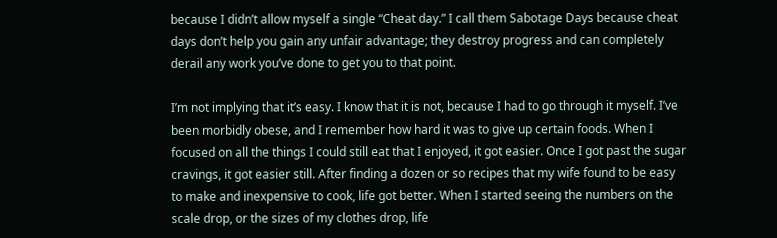because I didn’t allow myself a single “Cheat day.” I call them Sabotage Days because cheat days don’t help you gain any unfair advantage; they destroy progress and can completely derail any work you’ve done to get you to that point.

I’m not implying that it’s easy. I know that it is not, because I had to go through it myself. I’ve been morbidly obese, and I remember how hard it was to give up certain foods. When I focused on all the things I could still eat that I enjoyed, it got easier. Once I got past the sugar cravings, it got easier still. After finding a dozen or so recipes that my wife found to be easy to make and inexpensive to cook, life got better. When I started seeing the numbers on the scale drop, or the sizes of my clothes drop, life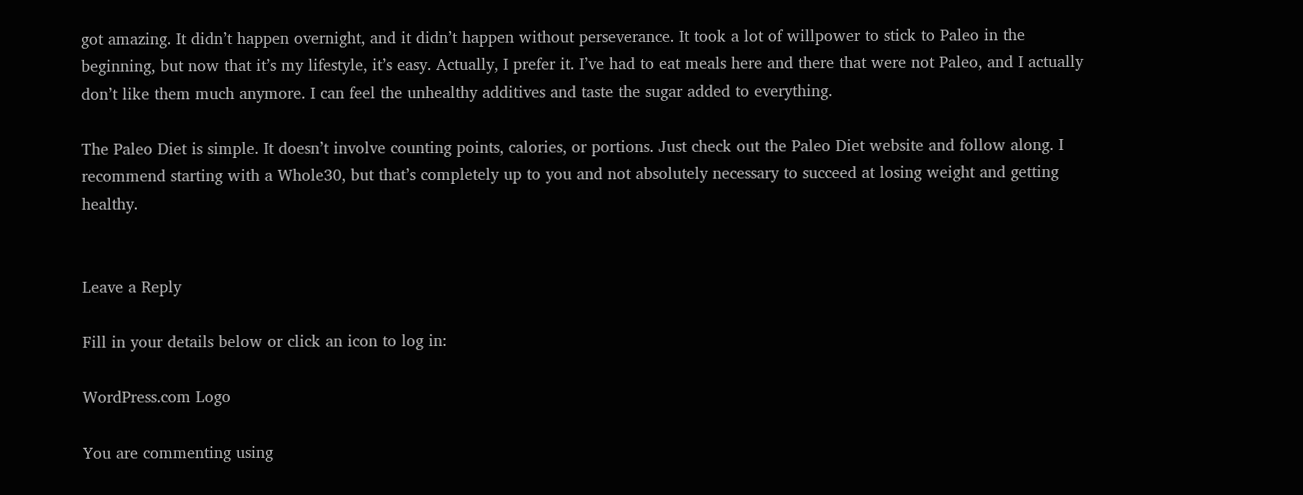got amazing. It didn’t happen overnight, and it didn’t happen without perseverance. It took a lot of willpower to stick to Paleo in the beginning, but now that it’s my lifestyle, it’s easy. Actually, I prefer it. I’ve had to eat meals here and there that were not Paleo, and I actually don’t like them much anymore. I can feel the unhealthy additives and taste the sugar added to everything.

The Paleo Diet is simple. It doesn’t involve counting points, calories, or portions. Just check out the Paleo Diet website and follow along. I recommend starting with a Whole30, but that’s completely up to you and not absolutely necessary to succeed at losing weight and getting healthy.


Leave a Reply

Fill in your details below or click an icon to log in:

WordPress.com Logo

You are commenting using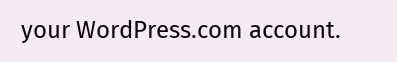your WordPress.com account.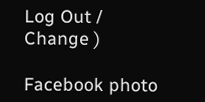Log Out /  Change )

Facebook photo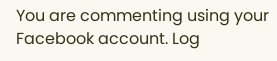You are commenting using your Facebook account. Log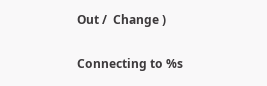Out /  Change )

Connecting to %s